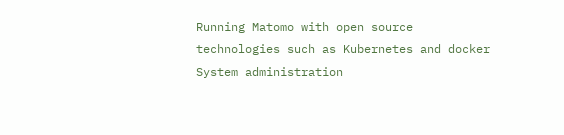Running Matomo with open source technologies such as Kubernetes and docker System administration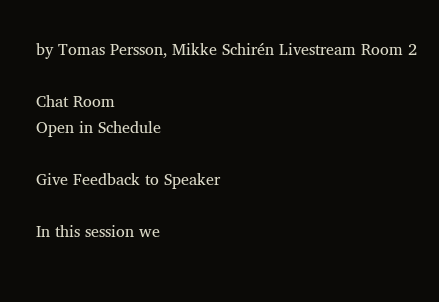by Tomas Persson, Mikke Schirén Livestream Room 2

Chat Room
Open in Schedule

Give Feedback to Speaker

In this session we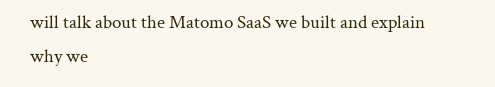will talk about the Matomo SaaS we built and explain why we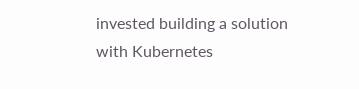invested building a solution with Kubernetes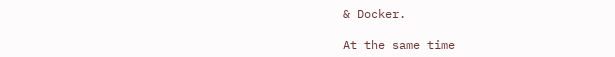& Docker.

At the same time